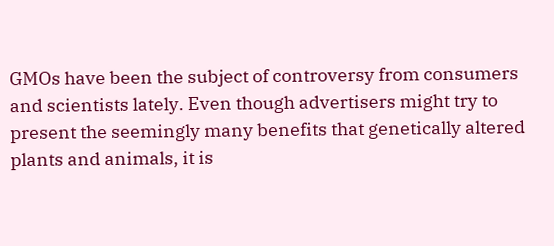GMOs have been the subject of controversy from consumers and scientists lately. Even though advertisers might try to present the seemingly many benefits that genetically altered plants and animals, it is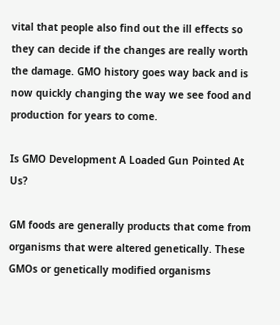vital that people also find out the ill effects so they can decide if the changes are really worth the damage. GMO history goes way back and is now quickly changing the way we see food and production for years to come.

Is GMO Development A Loaded Gun Pointed At Us?

GM foods are generally products that come from organisms that were altered genetically. These GMOs or genetically modified organisms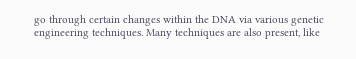go through certain changes within the DNA via various genetic engineering techniques. Many techniques are also present, like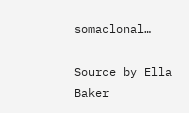somaclonal…

Source by Ella Baker